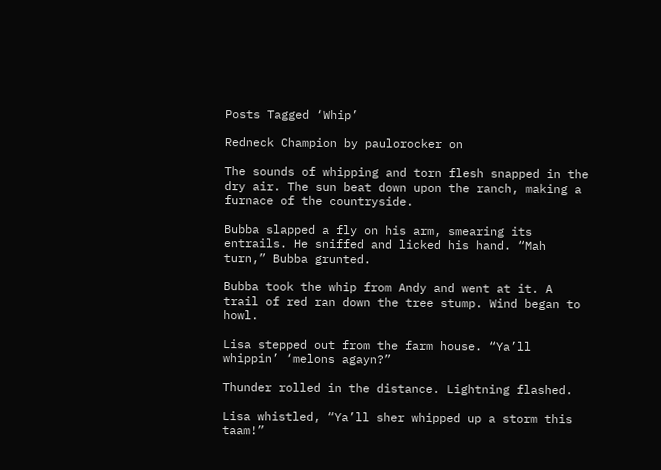Posts Tagged ‘Whip’

Redneck Champion by paulorocker on

The sounds of whipping and torn flesh snapped in the dry air. The sun beat down upon the ranch, making a furnace of the countryside.

Bubba slapped a fly on his arm, smearing its entrails. He sniffed and licked his hand. “Mah turn,” Bubba grunted.

Bubba took the whip from Andy and went at it. A trail of red ran down the tree stump. Wind began to howl.

Lisa stepped out from the farm house. “Ya’ll whippin’ ‘melons agayn?”

Thunder rolled in the distance. Lightning flashed.

Lisa whistled, “Ya’ll sher whipped up a storm this taam!”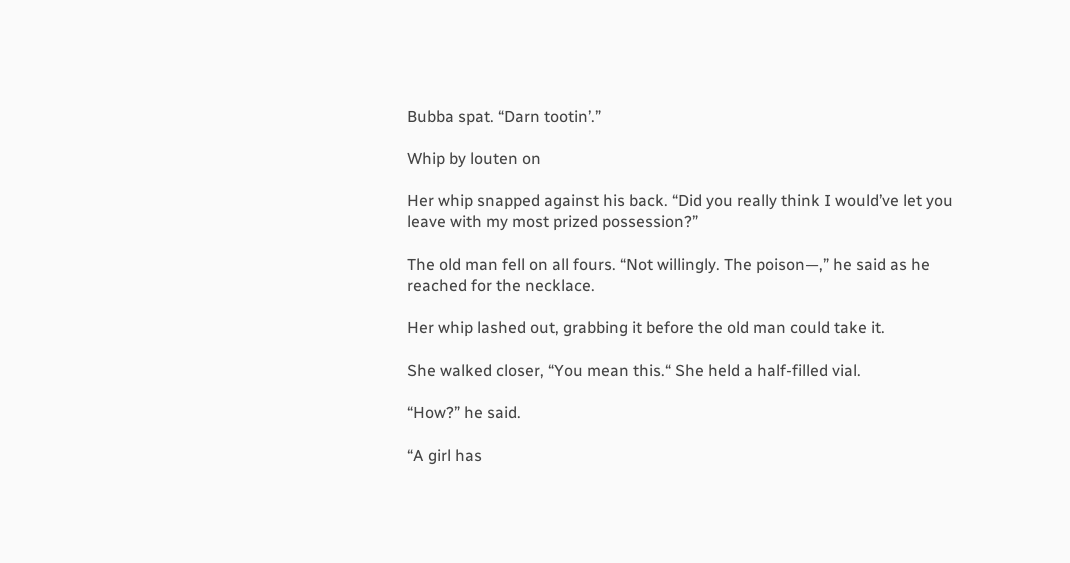Bubba spat. “Darn tootin’.”

Whip by louten on

Her whip snapped against his back. “Did you really think I would’ve let you leave with my most prized possession?”

The old man fell on all fours. “Not willingly. The poison—,” he said as he reached for the necklace.

Her whip lashed out, grabbing it before the old man could take it.

She walked closer, “You mean this.“ She held a half-filled vial.

“How?” he said.

“A girl has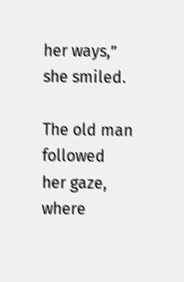her ways,” she smiled.

The old man followed her gaze, where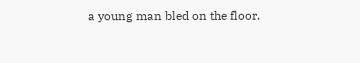a young man bled on the floor.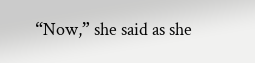“Now,” she said as she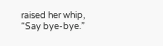raised her whip, “Say bye-bye.”